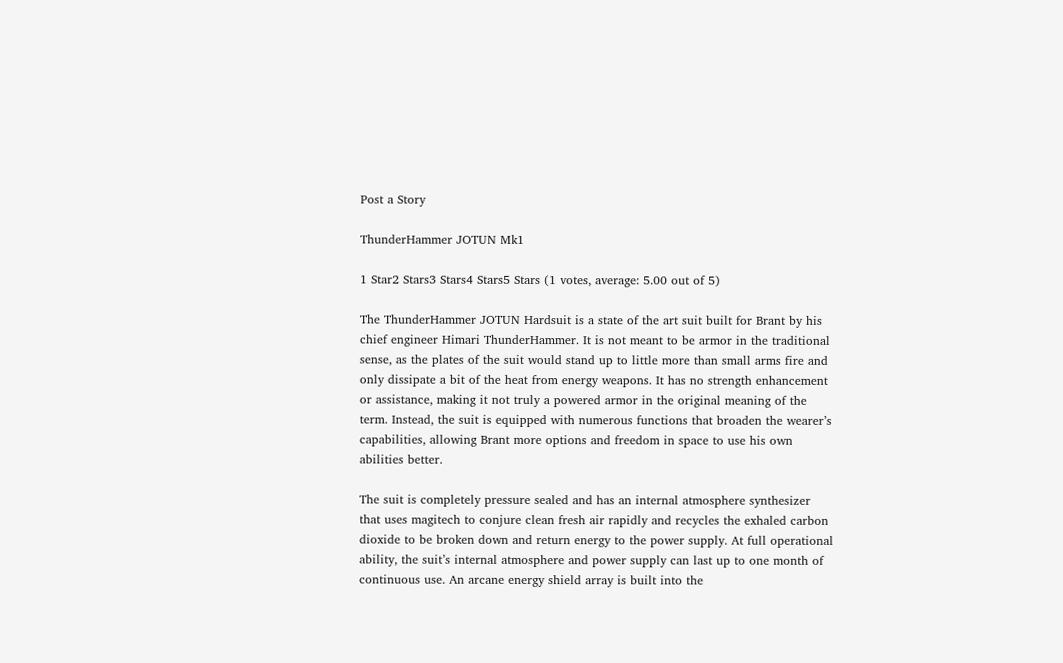Post a Story

ThunderHammer JOTUN Mk1

1 Star2 Stars3 Stars4 Stars5 Stars (1 votes, average: 5.00 out of 5)

The ThunderHammer JOTUN Hardsuit is a state of the art suit built for Brant by his chief engineer Himari ThunderHammer. It is not meant to be armor in the traditional sense, as the plates of the suit would stand up to little more than small arms fire and only dissipate a bit of the heat from energy weapons. It has no strength enhancement or assistance, making it not truly a powered armor in the original meaning of the term. Instead, the suit is equipped with numerous functions that broaden the wearer’s capabilities, allowing Brant more options and freedom in space to use his own abilities better.

The suit is completely pressure sealed and has an internal atmosphere synthesizer that uses magitech to conjure clean fresh air rapidly and recycles the exhaled carbon dioxide to be broken down and return energy to the power supply. At full operational ability, the suit’s internal atmosphere and power supply can last up to one month of continuous use. An arcane energy shield array is built into the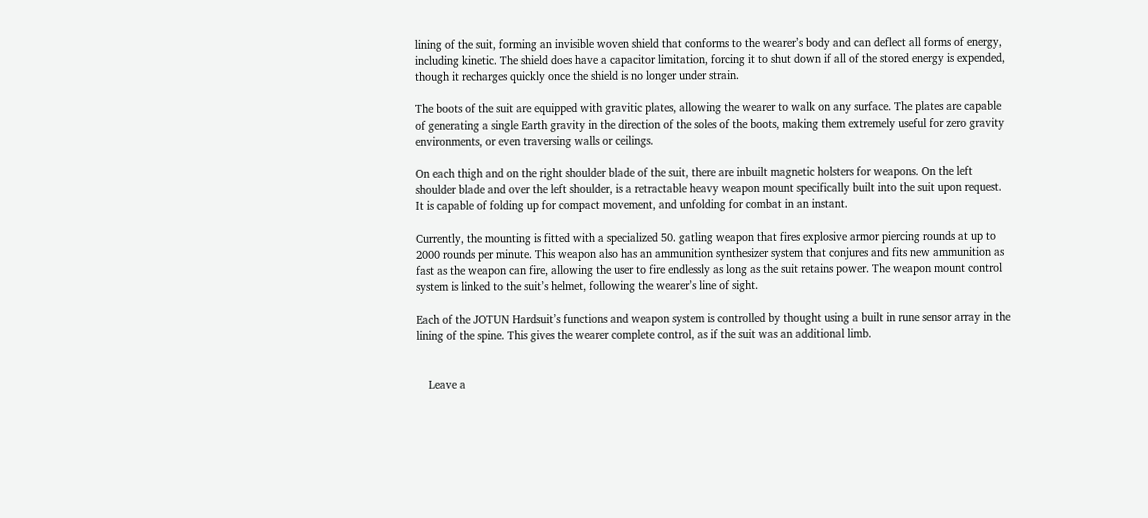lining of the suit, forming an invisible woven shield that conforms to the wearer’s body and can deflect all forms of energy, including kinetic. The shield does have a capacitor limitation, forcing it to shut down if all of the stored energy is expended, though it recharges quickly once the shield is no longer under strain.

The boots of the suit are equipped with gravitic plates, allowing the wearer to walk on any surface. The plates are capable of generating a single Earth gravity in the direction of the soles of the boots, making them extremely useful for zero gravity environments, or even traversing walls or ceilings.

On each thigh and on the right shoulder blade of the suit, there are inbuilt magnetic holsters for weapons. On the left shoulder blade and over the left shoulder, is a retractable heavy weapon mount specifically built into the suit upon request. It is capable of folding up for compact movement, and unfolding for combat in an instant.

Currently, the mounting is fitted with a specialized 50. gatling weapon that fires explosive armor piercing rounds at up to 2000 rounds per minute. This weapon also has an ammunition synthesizer system that conjures and fits new ammunition as fast as the weapon can fire, allowing the user to fire endlessly as long as the suit retains power. The weapon mount control system is linked to the suit’s helmet, following the wearer’s line of sight.

Each of the JOTUN Hardsuit’s functions and weapon system is controlled by thought using a built in rune sensor array in the lining of the spine. This gives the wearer complete control, as if the suit was an additional limb.


    Leave a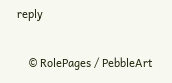reply

    © RolePages / PebbleArt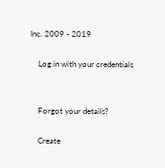Inc. 2009 - 2019

    Log in with your credentials


    Forgot your details?

    Create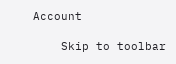Account

    Skip to toolbar